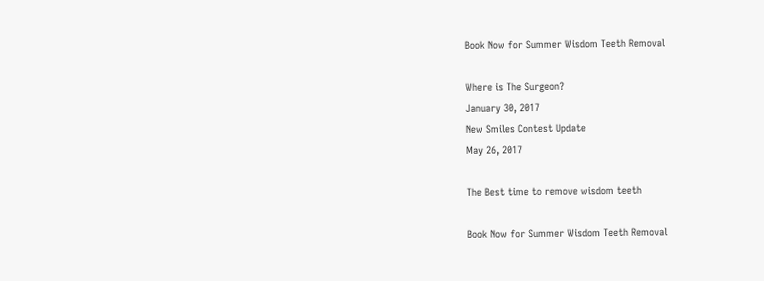Book Now for Summer Wisdom Teeth Removal

Where is The Surgeon?
January 30, 2017
New Smiles Contest Update
May 26, 2017

The Best time to remove wisdom teeth

Book Now for Summer Wisdom Teeth Removal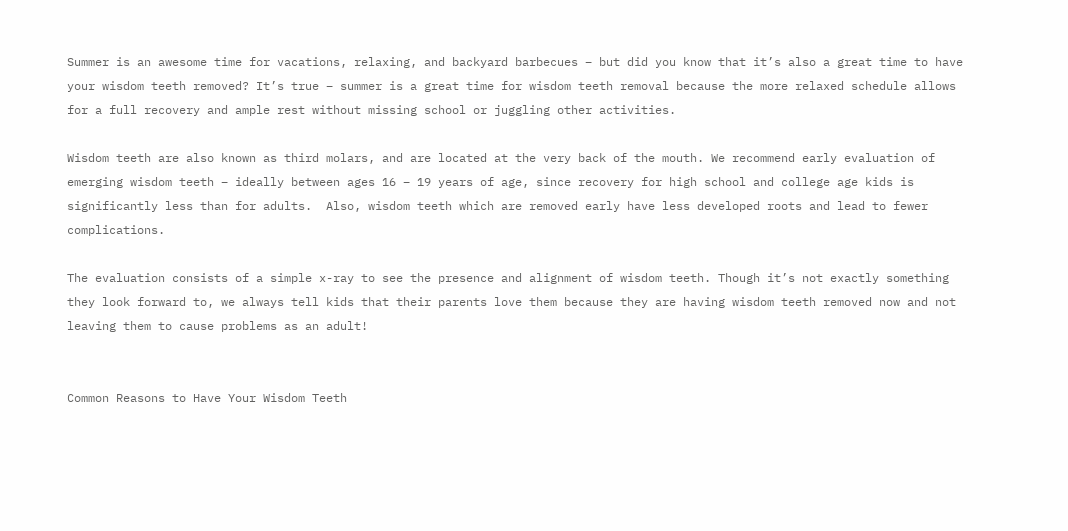Summer is an awesome time for vacations, relaxing, and backyard barbecues – but did you know that it’s also a great time to have your wisdom teeth removed? It’s true – summer is a great time for wisdom teeth removal because the more relaxed schedule allows for a full recovery and ample rest without missing school or juggling other activities.

Wisdom teeth are also known as third molars, and are located at the very back of the mouth. We recommend early evaluation of emerging wisdom teeth – ideally between ages 16 – 19 years of age, since recovery for high school and college age kids is significantly less than for adults.  Also, wisdom teeth which are removed early have less developed roots and lead to fewer complications.

The evaluation consists of a simple x-ray to see the presence and alignment of wisdom teeth. Though it’s not exactly something they look forward to, we always tell kids that their parents love them because they are having wisdom teeth removed now and not leaving them to cause problems as an adult!


Common Reasons to Have Your Wisdom Teeth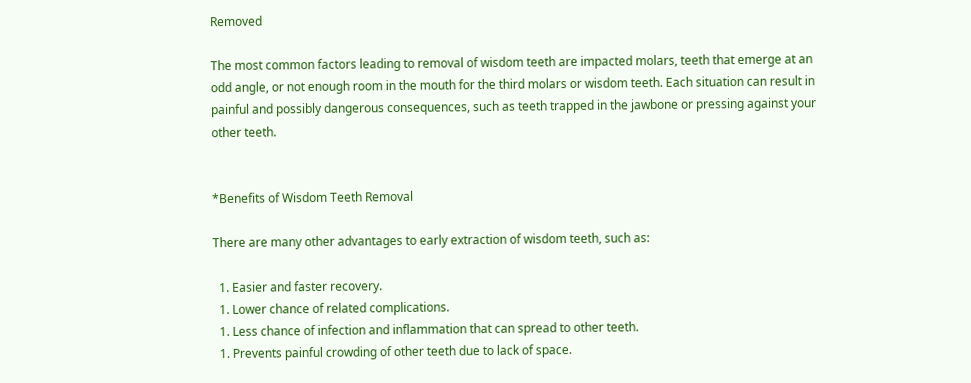Removed

The most common factors leading to removal of wisdom teeth are impacted molars, teeth that emerge at an odd angle, or not enough room in the mouth for the third molars or wisdom teeth. Each situation can result in painful and possibly dangerous consequences, such as teeth trapped in the jawbone or pressing against your other teeth.


*Benefits of Wisdom Teeth Removal

There are many other advantages to early extraction of wisdom teeth, such as:

  1. Easier and faster recovery.
  1. Lower chance of related complications.
  1. Less chance of infection and inflammation that can spread to other teeth.
  1. Prevents painful crowding of other teeth due to lack of space.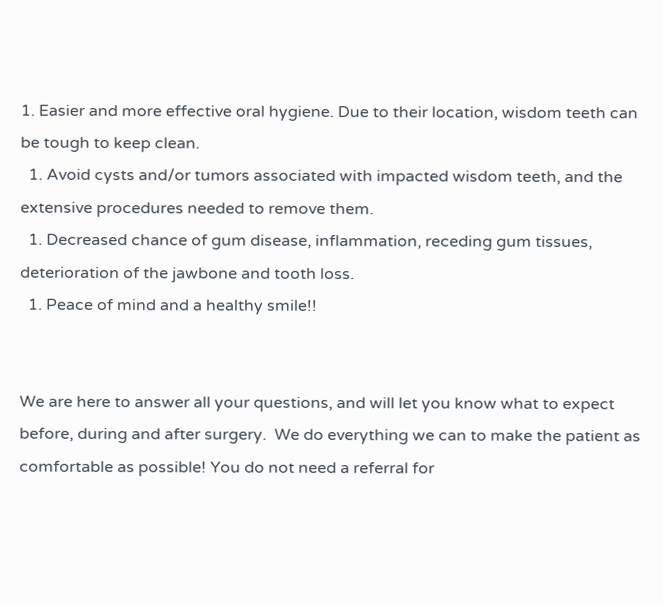1. Easier and more effective oral hygiene. Due to their location, wisdom teeth can be tough to keep clean.
  1. Avoid cysts and/or tumors associated with impacted wisdom teeth, and the extensive procedures needed to remove them.
  1. Decreased chance of gum disease, inflammation, receding gum tissues, deterioration of the jawbone and tooth loss.
  1. Peace of mind and a healthy smile!!


We are here to answer all your questions, and will let you know what to expect before, during and after surgery.  We do everything we can to make the patient as comfortable as possible! You do not need a referral for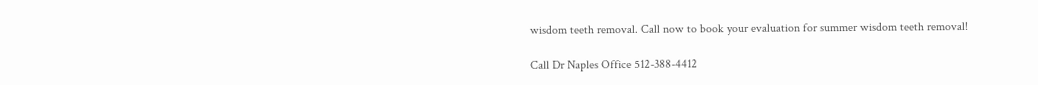wisdom teeth removal. Call now to book your evaluation for summer wisdom teeth removal!

Call Dr Naples Office 512-388-4412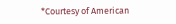*Courtesy of American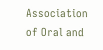Association of Oral and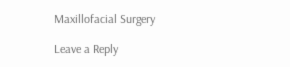Maxillofacial Surgery

Leave a Reply